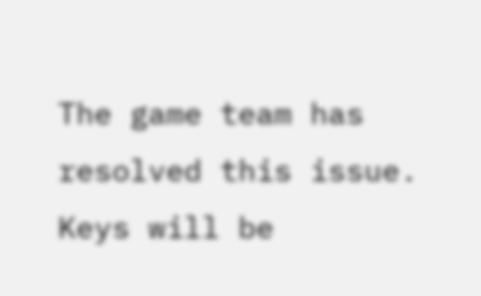The game team has resolved this issue. Keys will be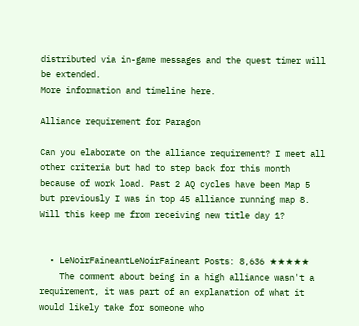distributed via in-game messages and the quest timer will be extended.
More information and timeline here.

Alliance requirement for Paragon

Can you elaborate on the alliance requirement? I meet all other criteria but had to step back for this month because of work load. Past 2 AQ cycles have been Map 5 but previously I was in top 45 alliance running map 8. Will this keep me from receiving new title day 1?


  • LeNoirFaineantLeNoirFaineant Posts: 8,636 ★★★★★
    The comment about being in a high alliance wasn't a requirement, it was part of an explanation of what it would likely take for someone who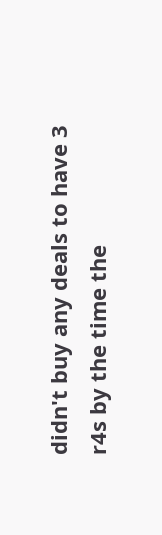didn't buy any deals to have 3 r4s by the time the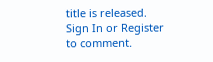title is released.
Sign In or Register to comment.